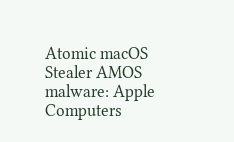Atomic macOS Stealer AMOS malware: Apple Computers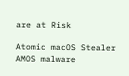are at Risk

Atomic macOS Stealer AMOS malware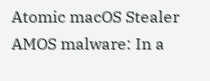Atomic macOS Stealer AMOS malware: In a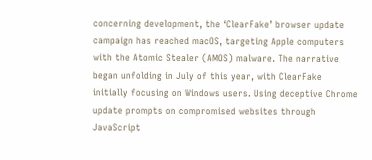concerning development, the ‘ClearFake’ browser update campaign has reached macOS, targeting Apple computers with the Atomic Stealer (AMOS) malware. The narrative began unfolding in July of this year, with ClearFake initially focusing on Windows users. Using deceptive Chrome update prompts on compromised websites through JavaScript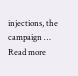injections, the campaign … Read more